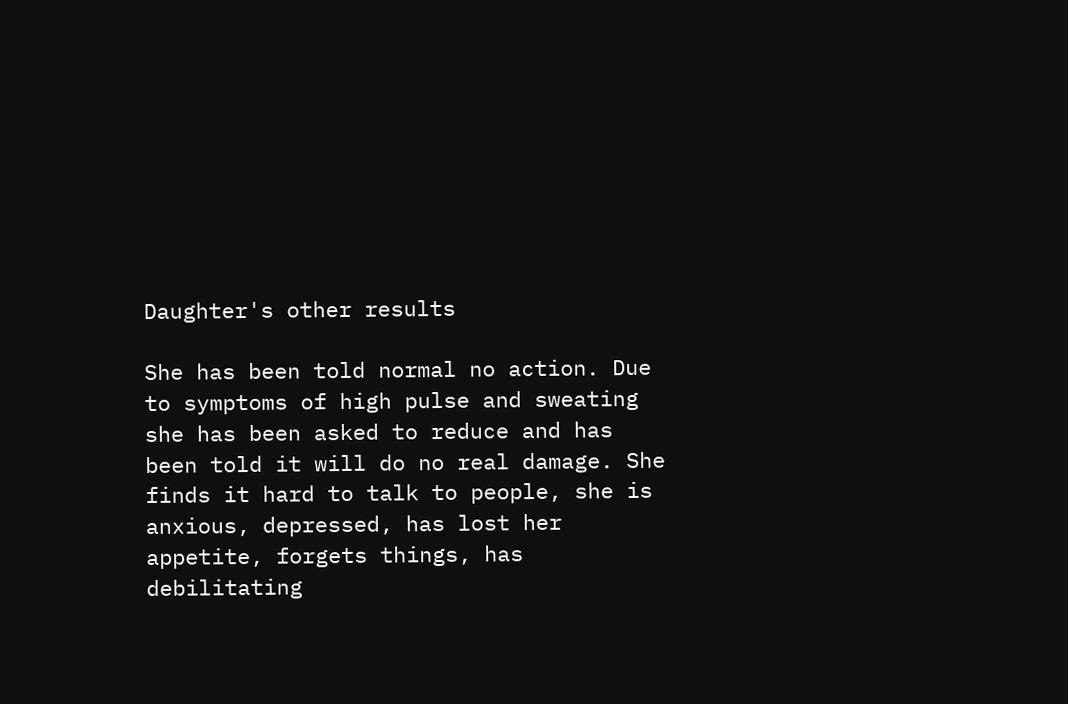Daughter's other results

She has been told normal no action. Due to symptoms of high pulse and sweating she has been asked to reduce and has been told it will do no real damage. She finds it hard to talk to people, she is anxious, depressed, has lost her appetite, forgets things, has debilitating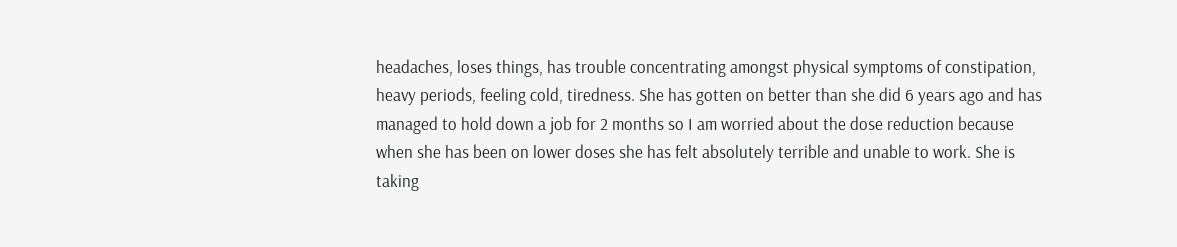headaches, loses things, has trouble concentrating amongst physical symptoms of constipation, heavy periods, feeling cold, tiredness. She has gotten on better than she did 6 years ago and has managed to hold down a job for 2 months so I am worried about the dose reduction because when she has been on lower doses she has felt absolutely terrible and unable to work. She is taking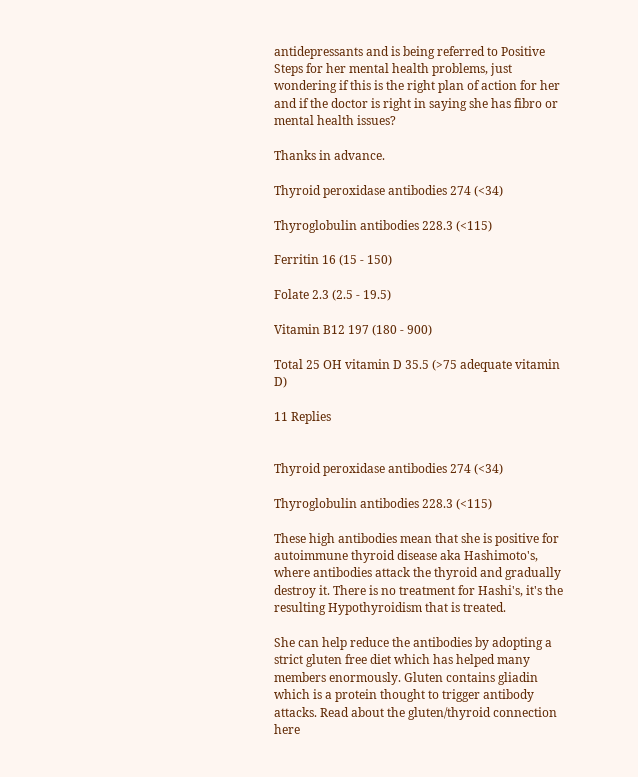antidepressants and is being referred to Positive Steps for her mental health problems, just wondering if this is the right plan of action for her and if the doctor is right in saying she has fibro or mental health issues?

Thanks in advance.

Thyroid peroxidase antibodies 274 (<34)

Thyroglobulin antibodies 228.3 (<115)

Ferritin 16 (15 - 150)

Folate 2.3 (2.5 - 19.5)

Vitamin B12 197 (180 - 900)

Total 25 OH vitamin D 35.5 (>75 adequate vitamin D)

11 Replies


Thyroid peroxidase antibodies 274 (<34)

Thyroglobulin antibodies 228.3 (<115)

These high antibodies mean that she is positive for autoimmune thyroid disease aka Hashimoto's, where antibodies attack the thyroid and gradually destroy it. There is no treatment for Hashi's, it's the resulting Hypothyroidism that is treated.

She can help reduce the antibodies by adopting a strict gluten free diet which has helped many members enormously. Gluten contains gliadin which is a protein thought to trigger antibody attacks. Read about the gluten/thyroid connection here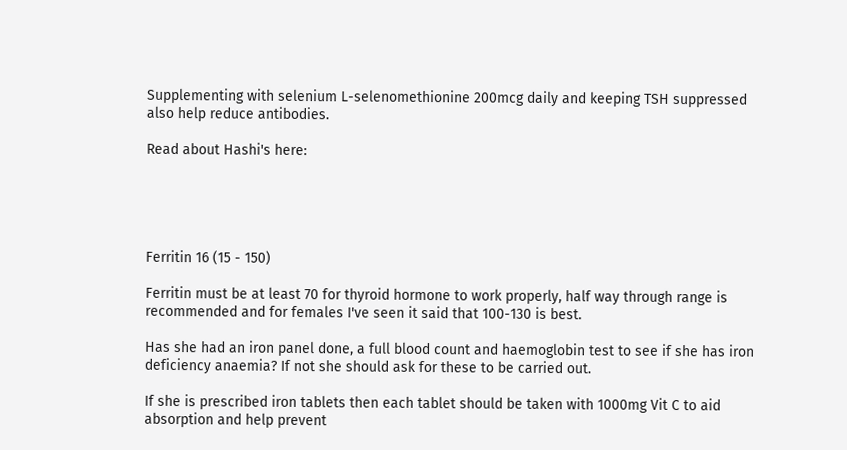Supplementing with selenium L-selenomethionine 200mcg daily and keeping TSH suppressed also help reduce antibodies.

Read about Hashi's here:





Ferritin 16 (15 - 150)

Ferritin must be at least 70 for thyroid hormone to work properly, half way through range is recommended and for females I've seen it said that 100-130 is best.

Has she had an iron panel done, a full blood count and haemoglobin test to see if she has iron deficiency anaemia? If not she should ask for these to be carried out.

If she is prescribed iron tablets then each tablet should be taken with 1000mg Vit C to aid absorption and help prevent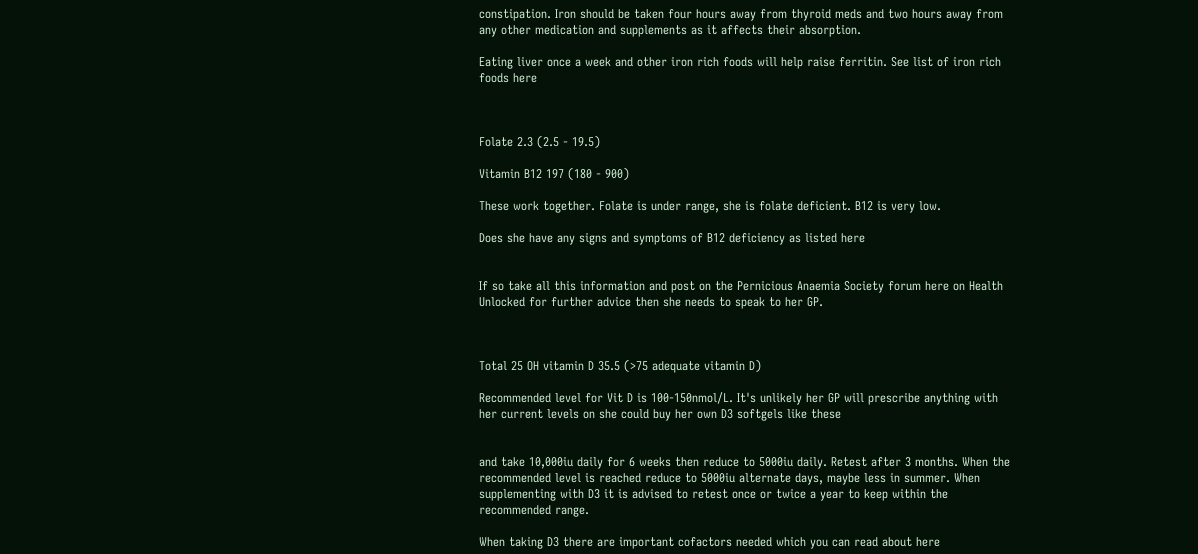constipation. Iron should be taken four hours away from thyroid meds and two hours away from any other medication and supplements as it affects their absorption.

Eating liver once a week and other iron rich foods will help raise ferritin. See list of iron rich foods here



Folate 2.3 (2.5 - 19.5)

Vitamin B12 197 (180 - 900)

These work together. Folate is under range, she is folate deficient. B12 is very low.

Does she have any signs and symptoms of B12 deficiency as listed here


If so take all this information and post on the Pernicious Anaemia Society forum here on Health Unlocked for further advice then she needs to speak to her GP.



Total 25 OH vitamin D 35.5 (>75 adequate vitamin D)

Recommended level for Vit D is 100-150nmol/L. It's unlikely her GP will prescribe anything with her current levels on she could buy her own D3 softgels like these


and take 10,000iu daily for 6 weeks then reduce to 5000iu daily. Retest after 3 months. When the recommended level is reached reduce to 5000iu alternate days, maybe less in summer. When supplementing with D3 it is advised to retest once or twice a year to keep within the recommended range.

When taking D3 there are important cofactors needed which you can read about here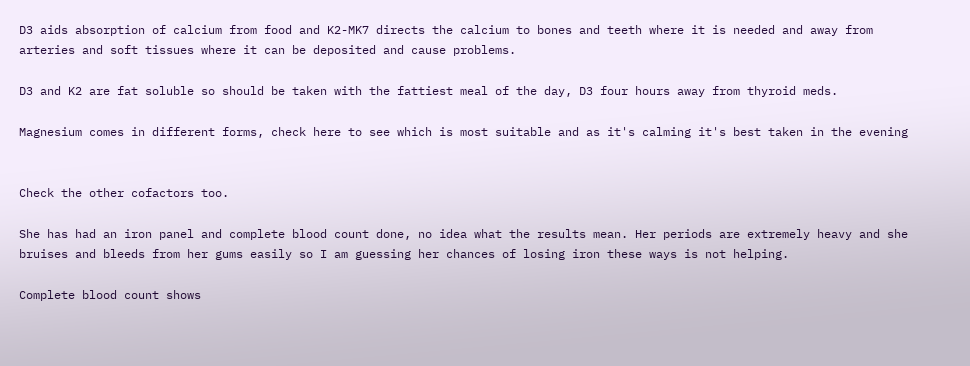D3 aids absorption of calcium from food and K2-MK7 directs the calcium to bones and teeth where it is needed and away from arteries and soft tissues where it can be deposited and cause problems.

D3 and K2 are fat soluble so should be taken with the fattiest meal of the day, D3 four hours away from thyroid meds.

Magnesium comes in different forms, check here to see which is most suitable and as it's calming it's best taken in the evening


Check the other cofactors too.

She has had an iron panel and complete blood count done, no idea what the results mean. Her periods are extremely heavy and she bruises and bleeds from her gums easily so I am guessing her chances of losing iron these ways is not helping.

Complete blood count shows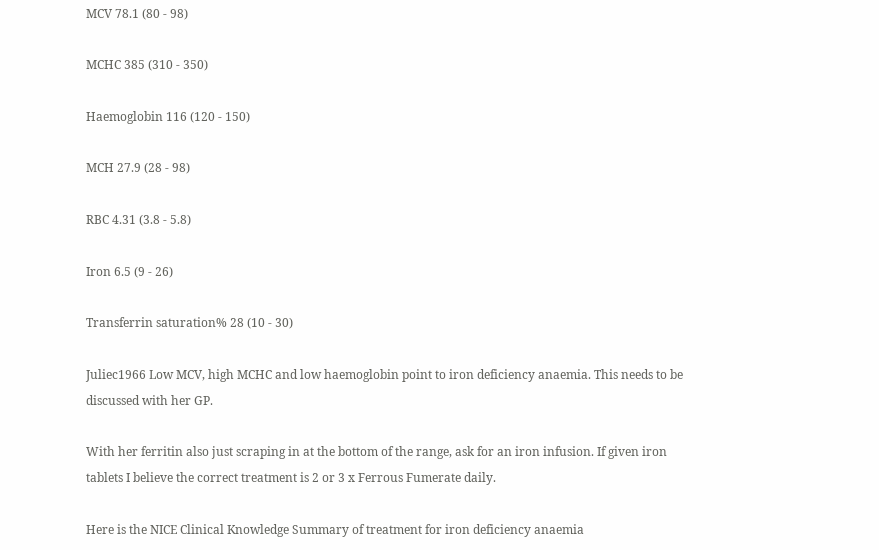MCV 78.1 (80 - 98)

MCHC 385 (310 - 350)

Haemoglobin 116 (120 - 150)

MCH 27.9 (28 - 98)

RBC 4.31 (3.8 - 5.8)

Iron 6.5 (9 - 26)

Transferrin saturation% 28 (10 - 30)

Juliec1966 Low MCV, high MCHC and low haemoglobin point to iron deficiency anaemia. This needs to be discussed with her GP.

With her ferritin also just scraping in at the bottom of the range, ask for an iron infusion. If given iron tablets I believe the correct treatment is 2 or 3 x Ferrous Fumerate daily.

Here is the NICE Clinical Knowledge Summary of treatment for iron deficiency anaemia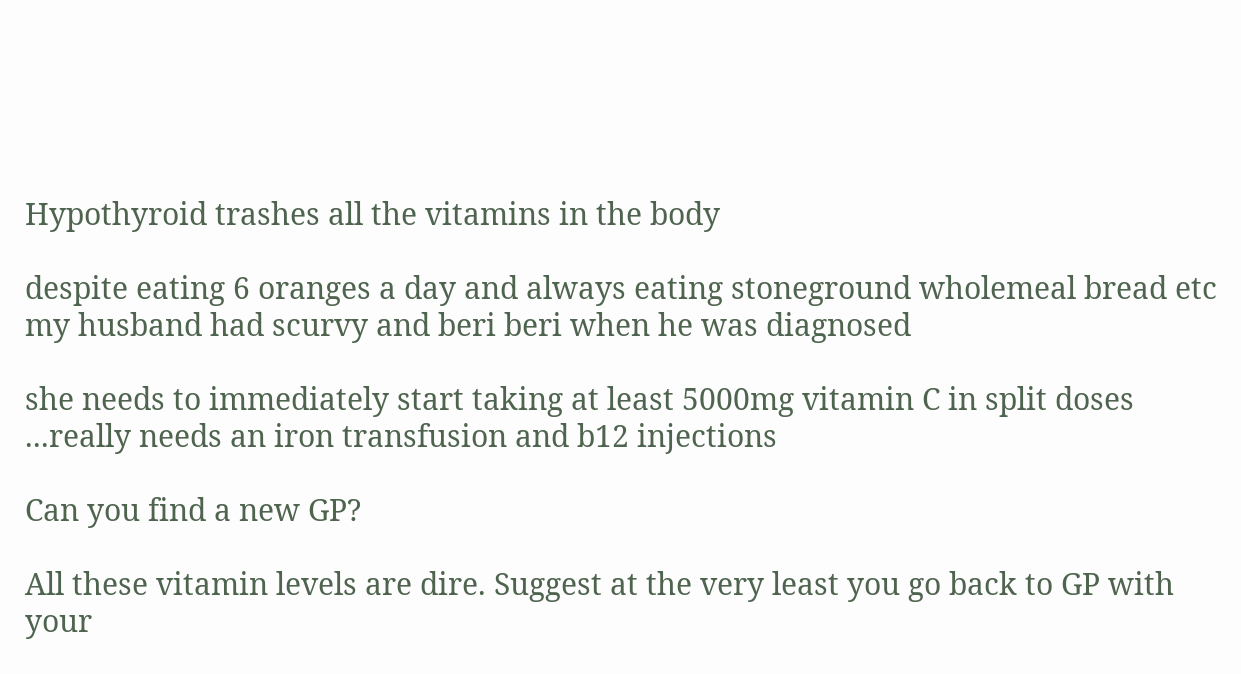Hypothyroid trashes all the vitamins in the body

despite eating 6 oranges a day and always eating stoneground wholemeal bread etc my husband had scurvy and beri beri when he was diagnosed

she needs to immediately start taking at least 5000mg vitamin C in split doses ...really needs an iron transfusion and b12 injections

Can you find a new GP?

All these vitamin levels are dire. Suggest at the very least you go back to GP with your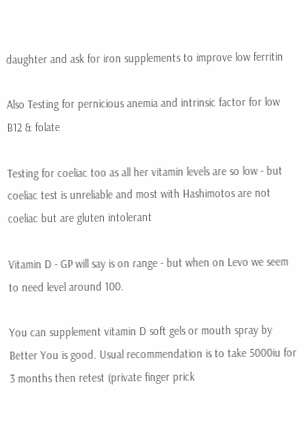daughter and ask for iron supplements to improve low ferritin

Also Testing for pernicious anemia and intrinsic factor for low B12 & folate

Testing for coeliac too as all her vitamin levels are so low - but coeliac test is unreliable and most with Hashimotos are not coeliac but are gluten intolerant

Vitamin D - GP will say is on range - but when on Levo we seem to need level around 100.

You can supplement vitamin D soft gels or mouth spray by Better You is good. Usual recommendation is to take 5000iu for 3 months then retest (private finger prick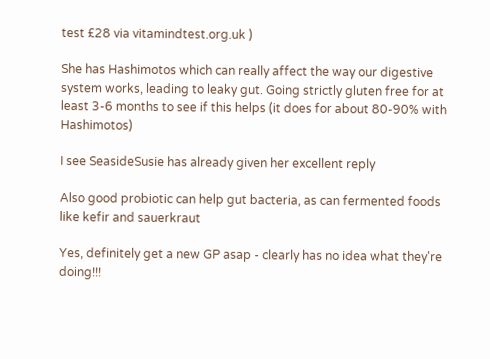test £28 via vitamindtest.org.uk )

She has Hashimotos which can really affect the way our digestive system works, leading to leaky gut. Going strictly gluten free for at least 3-6 months to see if this helps (it does for about 80-90% with Hashimotos)

I see SeasideSusie has already given her excellent reply

Also good probiotic can help gut bacteria, as can fermented foods like kefir and sauerkraut

Yes, definitely get a new GP asap - clearly has no idea what they're doing!!!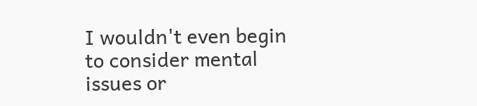I wouldn't even begin to consider mental issues or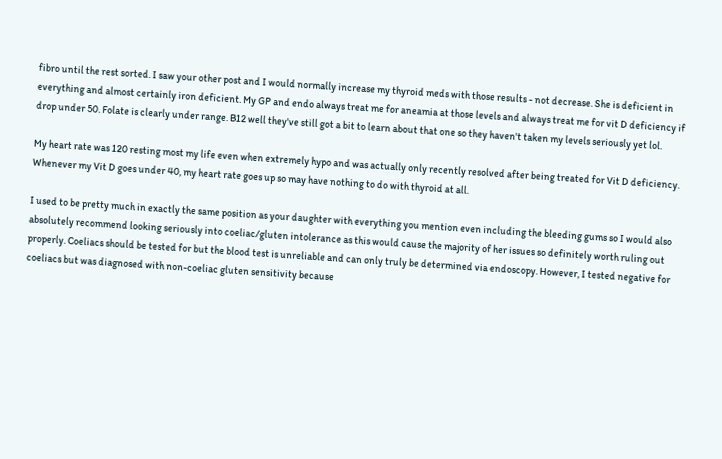fibro until the rest sorted. I saw your other post and I would normally increase my thyroid meds with those results - not decrease. She is deficient in everything and almost certainly iron deficient. My GP and endo always treat me for aneamia at those levels and always treat me for vit D deficiency if drop under 50. Folate is clearly under range. B12 well they've still got a bit to learn about that one so they haven't taken my levels seriously yet lol.

My heart rate was 120 resting most my life even when extremely hypo and was actually only recently resolved after being treated for Vit D deficiency. Whenever my Vit D goes under 40, my heart rate goes up so may have nothing to do with thyroid at all.

I used to be pretty much in exactly the same position as your daughter with everything you mention even including the bleeding gums so I would also absolutely recommend looking seriously into coeliac/gluten intolerance as this would cause the majority of her issues so definitely worth ruling out properly. Coeliacs should be tested for but the blood test is unreliable and can only truly be determined via endoscopy. However, I tested negative for coeliacs but was diagnosed with non-coeliac gluten sensitivity because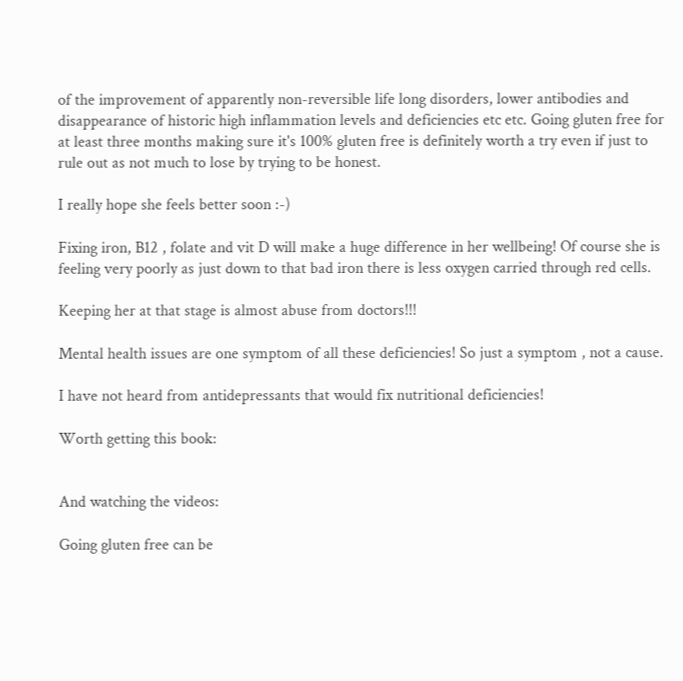of the improvement of apparently non-reversible life long disorders, lower antibodies and disappearance of historic high inflammation levels and deficiencies etc etc. Going gluten free for at least three months making sure it's 100% gluten free is definitely worth a try even if just to rule out as not much to lose by trying to be honest.

I really hope she feels better soon :-)

Fixing iron, B12 , folate and vit D will make a huge difference in her wellbeing! Of course she is feeling very poorly as just down to that bad iron there is less oxygen carried through red cells.

Keeping her at that stage is almost abuse from doctors!!!

Mental health issues are one symptom of all these deficiencies! So just a symptom , not a cause.

I have not heard from antidepressants that would fix nutritional deficiencies!

Worth getting this book:


And watching the videos:

Going gluten free can be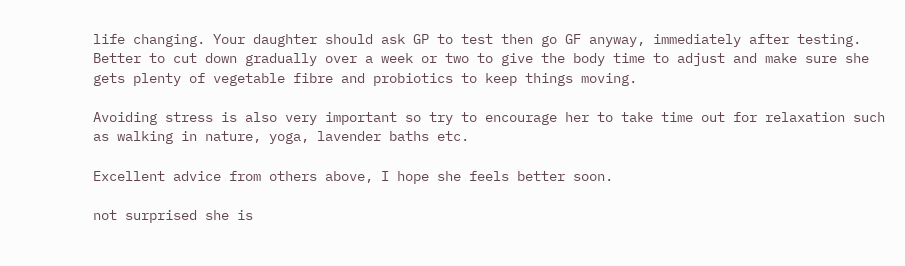life changing. Your daughter should ask GP to test then go GF anyway, immediately after testing. Better to cut down gradually over a week or two to give the body time to adjust and make sure she gets plenty of vegetable fibre and probiotics to keep things moving.

Avoiding stress is also very important so try to encourage her to take time out for relaxation such as walking in nature, yoga, lavender baths etc.

Excellent advice from others above, I hope she feels better soon.

not surprised she is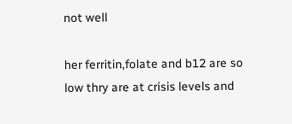not well

her ferritin,folate and b12 are so low thry are at crisis levels and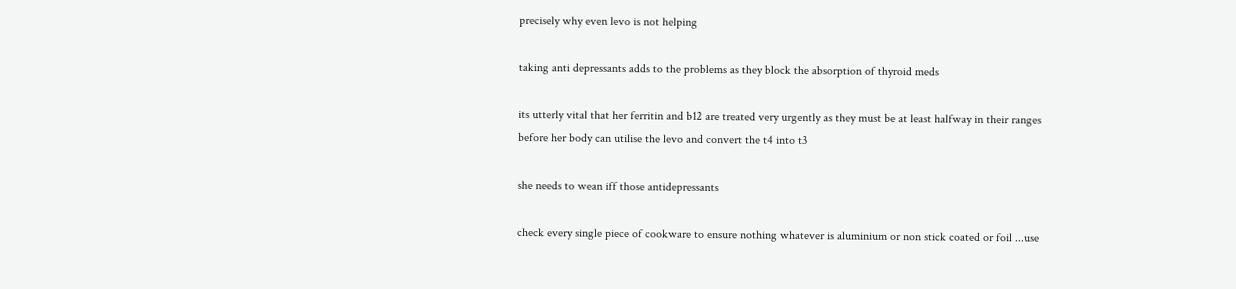precisely why even levo is not helping

taking anti depressants adds to the problems as they block the absorption of thyroid meds

its utterly vital that her ferritin and b12 are treated very urgently as they must be at least halfway in their ranges before her body can utilise the levo and convert the t4 into t3

she needs to wean iff those antidepressants

check every single piece of cookware to ensure nothing whatever is aluminium or non stick coated or foil ...use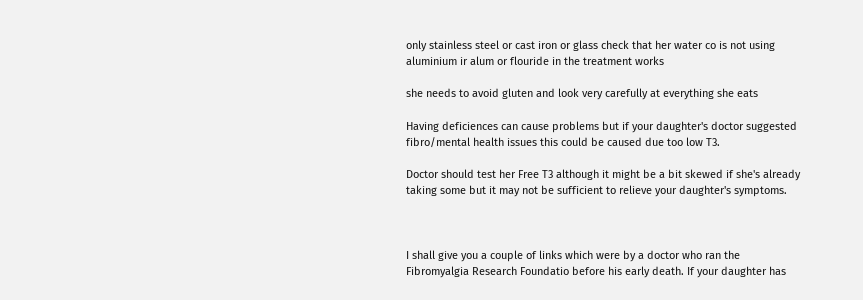only stainless steel or cast iron or glass check that her water co is not using aluminium ir alum or flouride in the treatment works

she needs to avoid gluten and look very carefully at everything she eats

Having deficiences can cause problems but if your daughter's doctor suggested fibro/mental health issues this could be caused due too low T3.

Doctor should test her Free T3 although it might be a bit skewed if she's already taking some but it may not be sufficient to relieve your daughter's symptoms.



I shall give you a couple of links which were by a doctor who ran the Fibromyalgia Research Foundatio before his early death. If your daughter has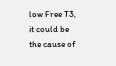low Free T3, it could be the cause of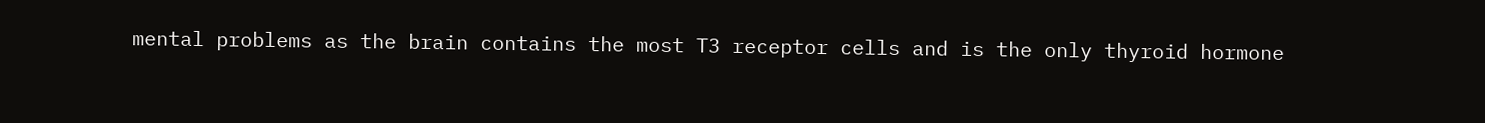mental problems as the brain contains the most T3 receptor cells and is the only thyroid hormone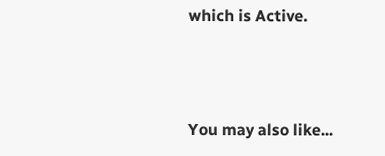which is Active.



You may also like...